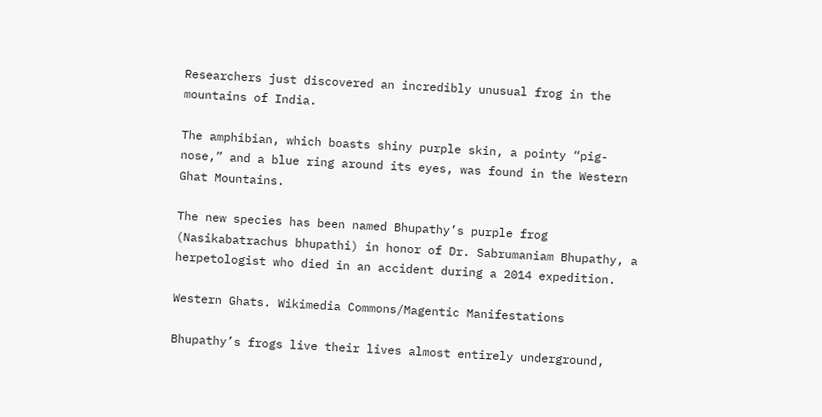Researchers just discovered an incredibly unusual frog in the mountains of India.

The amphibian, which boasts shiny purple skin, a pointy “pig-nose,” and a blue ring around its eyes, was found in the Western Ghat Mountains.

The new species has been named Bhupathy’s purple frog (Nasikabatrachus bhupathi) in honor of Dr. Sabrumaniam Bhupathy, a herpetologist who died in an accident during a 2014 expedition.

Western Ghats. Wikimedia Commons/Magentic Manifestations

Bhupathy’s frogs live their lives almost entirely underground,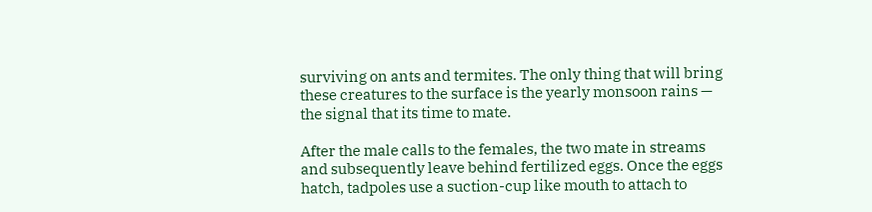surviving on ants and termites. The only thing that will bring these creatures to the surface is the yearly monsoon rains — the signal that its time to mate.

After the male calls to the females, the two mate in streams and subsequently leave behind fertilized eggs. Once the eggs hatch, tadpoles use a suction-cup like mouth to attach to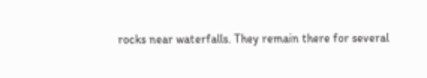rocks near waterfalls. They remain there for several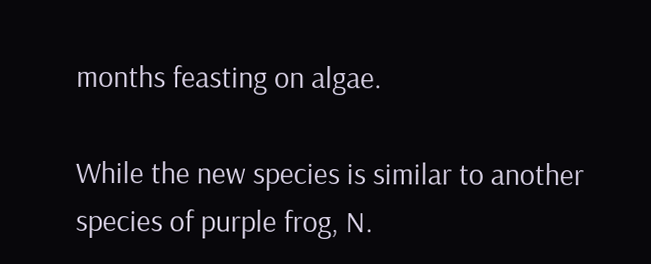months feasting on algae.

While the new species is similar to another species of purple frog, N.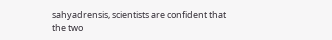sahyadrensis, scientists are confident that the two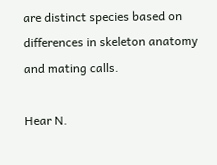are distinct species based on differences in skeleton anatomy and mating calls.

Hear N.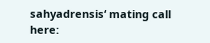sahyadrensis‘ mating call here: